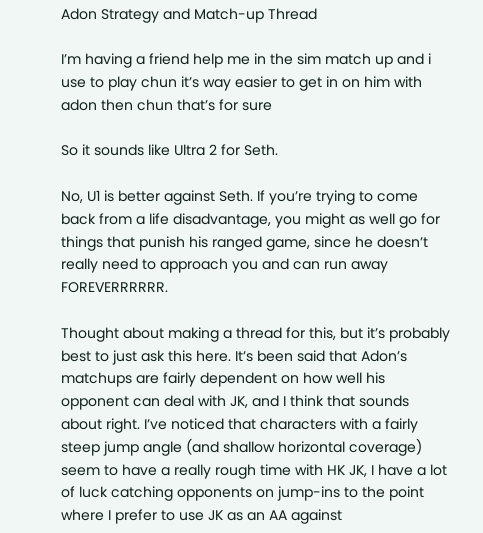Adon Strategy and Match-up Thread

I’m having a friend help me in the sim match up and i use to play chun it’s way easier to get in on him with adon then chun that’s for sure

So it sounds like Ultra 2 for Seth.

No, U1 is better against Seth. If you’re trying to come back from a life disadvantage, you might as well go for things that punish his ranged game, since he doesn’t really need to approach you and can run away FOREVERRRRRR.

Thought about making a thread for this, but it’s probably best to just ask this here. It’s been said that Adon’s matchups are fairly dependent on how well his opponent can deal with JK, and I think that sounds about right. I’ve noticed that characters with a fairly steep jump angle (and shallow horizontal coverage) seem to have a really rough time with HK JK, I have a lot of luck catching opponents on jump-ins to the point where I prefer to use JK as an AA against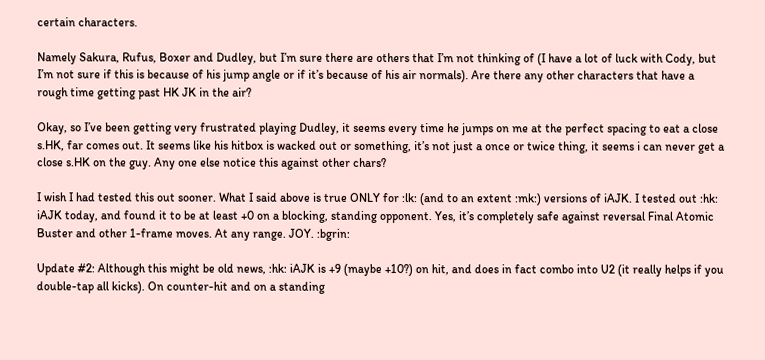certain characters.

Namely Sakura, Rufus, Boxer and Dudley, but I’m sure there are others that I’m not thinking of (I have a lot of luck with Cody, but I’m not sure if this is because of his jump angle or if it’s because of his air normals). Are there any other characters that have a rough time getting past HK JK in the air?

Okay, so I’ve been getting very frustrated playing Dudley, it seems every time he jumps on me at the perfect spacing to eat a close s.HK, far comes out. It seems like his hitbox is wacked out or something, it’s not just a once or twice thing, it seems i can never get a close s.HK on the guy. Any one else notice this against other chars?

I wish I had tested this out sooner. What I said above is true ONLY for :lk: (and to an extent :mk:) versions of iAJK. I tested out :hk: iAJK today, and found it to be at least +0 on a blocking, standing opponent. Yes, it’s completely safe against reversal Final Atomic Buster and other 1-frame moves. At any range. JOY. :bgrin:

Update #2: Although this might be old news, :hk: iAJK is +9 (maybe +10?) on hit, and does in fact combo into U2 (it really helps if you double-tap all kicks). On counter-hit and on a standing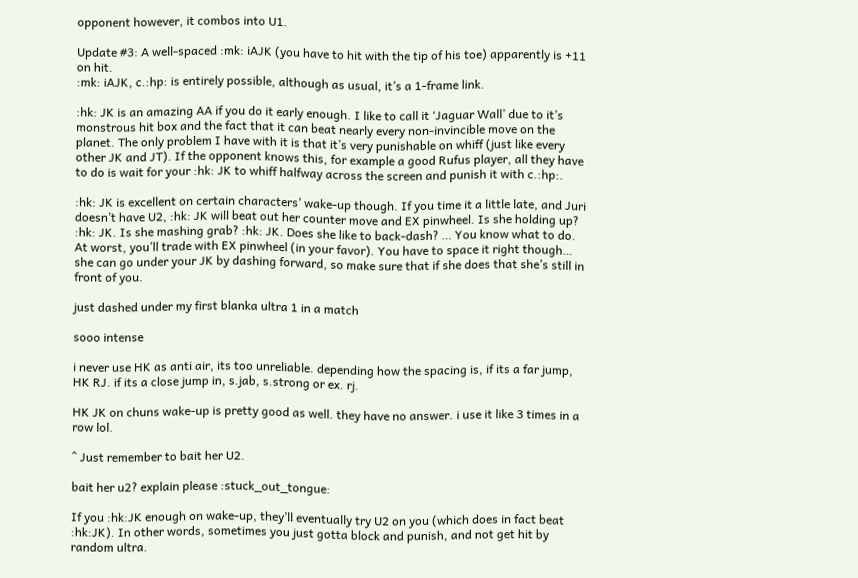opponent however, it combos into U1.

Update #3: A well-spaced :mk: iAJK (you have to hit with the tip of his toe) apparently is +11 on hit.
:mk: iAJK, c.:hp: is entirely possible, although as usual, it’s a 1-frame link.

:hk: JK is an amazing AA if you do it early enough. I like to call it ‘Jaguar Wall’ due to it’s monstrous hit box and the fact that it can beat nearly every non-invincible move on the planet. The only problem I have with it is that it’s very punishable on whiff (just like every other JK and JT). If the opponent knows this, for example a good Rufus player, all they have to do is wait for your :hk: JK to whiff halfway across the screen and punish it with c.:hp:.

:hk: JK is excellent on certain characters’ wake-up though. If you time it a little late, and Juri doesn’t have U2, :hk: JK will beat out her counter move and EX pinwheel. Is she holding up? :hk: JK. Is she mashing grab? :hk: JK. Does she like to back-dash? … You know what to do. At worst, you’ll trade with EX pinwheel (in your favor). You have to space it right though… she can go under your JK by dashing forward, so make sure that if she does that she’s still in front of you.

just dashed under my first blanka ultra 1 in a match

sooo intense

i never use HK as anti air, its too unreliable. depending how the spacing is, if its a far jump, HK RJ. if its a close jump in, s.jab, s.strong or ex. rj.

HK JK on chuns wake-up is pretty good as well. they have no answer. i use it like 3 times in a row lol.

^ Just remember to bait her U2.

bait her u2? explain please :stuck_out_tongue:

If you :hk:JK enough on wake-up, they’ll eventually try U2 on you (which does in fact beat :hk:JK). In other words, sometimes you just gotta block and punish, and not get hit by random ultra.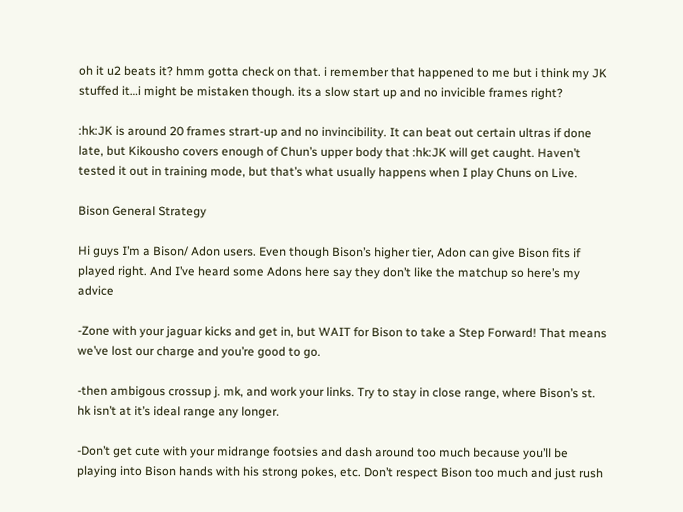oh it u2 beats it? hmm gotta check on that. i remember that happened to me but i think my JK stuffed it…i might be mistaken though. its a slow start up and no invicible frames right?

:hk:JK is around 20 frames strart-up and no invincibility. It can beat out certain ultras if done late, but Kikousho covers enough of Chun’s upper body that :hk:JK will get caught. Haven’t tested it out in training mode, but that’s what usually happens when I play Chuns on Live.

Bison General Strategy

Hi guys I’m a Bison/ Adon users. Even though Bison’s higher tier, Adon can give Bison fits if played right. And I’ve heard some Adons here say they don’t like the matchup so here’s my advice

-Zone with your jaguar kicks and get in, but WAIT for Bison to take a Step Forward! That means we’ve lost our charge and you’re good to go.

-then ambigous crossup j. mk, and work your links. Try to stay in close range, where Bison’s st. hk isn’t at it’s ideal range any longer.

-Don’t get cute with your midrange footsies and dash around too much because you’ll be playing into Bison hands with his strong pokes, etc. Don’t respect Bison too much and just rush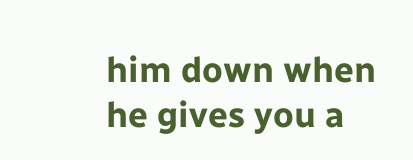him down when he gives you a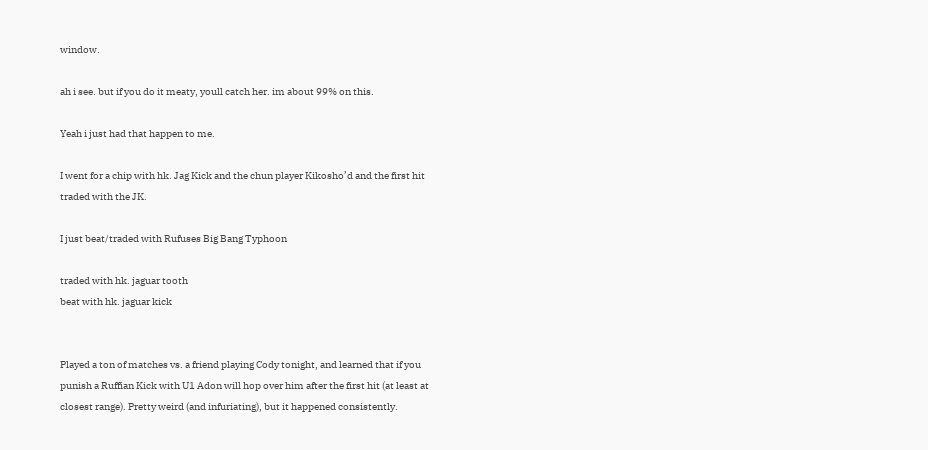window.

ah i see. but if you do it meaty, youll catch her. im about 99% on this.

Yeah i just had that happen to me.

I went for a chip with hk. Jag Kick and the chun player Kikosho’d and the first hit traded with the JK.

I just beat/traded with Rufuses Big Bang Typhoon

traded with hk. jaguar tooth
beat with hk. jaguar kick


Played a ton of matches vs. a friend playing Cody tonight, and learned that if you punish a Ruffian Kick with U1 Adon will hop over him after the first hit (at least at closest range). Pretty weird (and infuriating), but it happened consistently.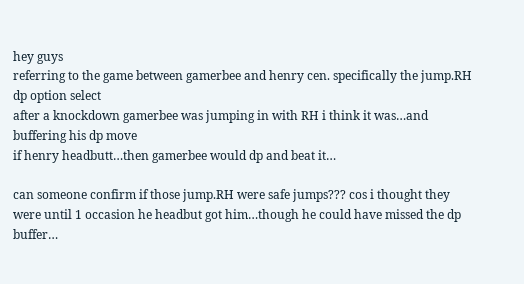hey guys
referring to the game between gamerbee and henry cen. specifically the jump.RH dp option select
after a knockdown gamerbee was jumping in with RH i think it was…and buffering his dp move
if henry headbutt…then gamerbee would dp and beat it…

can someone confirm if those jump.RH were safe jumps??? cos i thought they were until 1 occasion he headbut got him…though he could have missed the dp buffer…